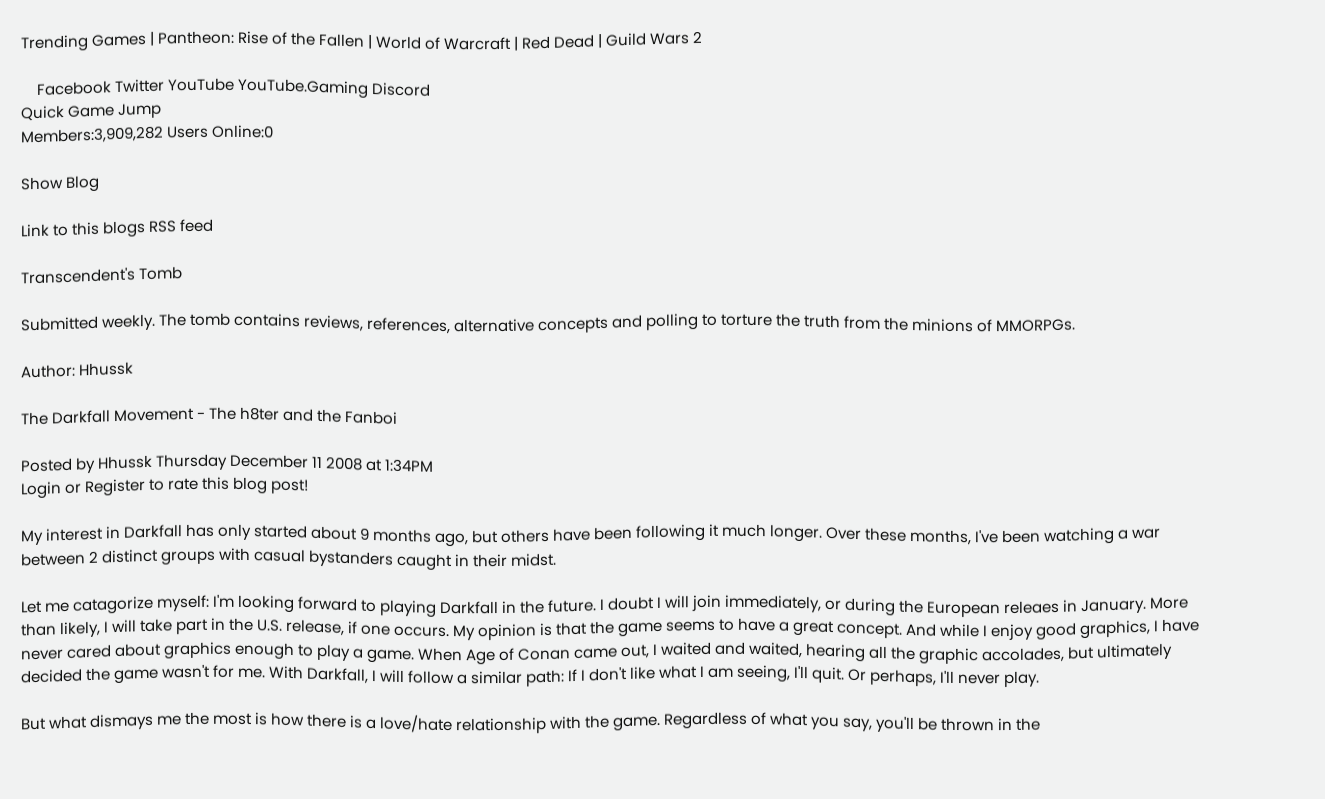Trending Games | Pantheon: Rise of the Fallen | World of Warcraft | Red Dead | Guild Wars 2

    Facebook Twitter YouTube YouTube.Gaming Discord
Quick Game Jump
Members:3,909,282 Users Online:0

Show Blog

Link to this blogs RSS feed

Transcendent's Tomb

Submitted weekly. The tomb contains reviews, references, alternative concepts and polling to torture the truth from the minions of MMORPGs.

Author: Hhussk

The Darkfall Movement - The h8ter and the Fanboi

Posted by Hhussk Thursday December 11 2008 at 1:34PM
Login or Register to rate this blog post!

My interest in Darkfall has only started about 9 months ago, but others have been following it much longer. Over these months, I've been watching a war between 2 distinct groups with casual bystanders caught in their midst.

Let me catagorize myself: I'm looking forward to playing Darkfall in the future. I doubt I will join immediately, or during the European releaes in January. More than likely, I will take part in the U.S. release, if one occurs. My opinion is that the game seems to have a great concept. And while I enjoy good graphics, I have never cared about graphics enough to play a game. When Age of Conan came out, I waited and waited, hearing all the graphic accolades, but ultimately decided the game wasn't for me. With Darkfall, I will follow a similar path: If I don't like what I am seeing, I'll quit. Or perhaps, I'll never play.

But what dismays me the most is how there is a love/hate relationship with the game. Regardless of what you say, you'll be thrown in the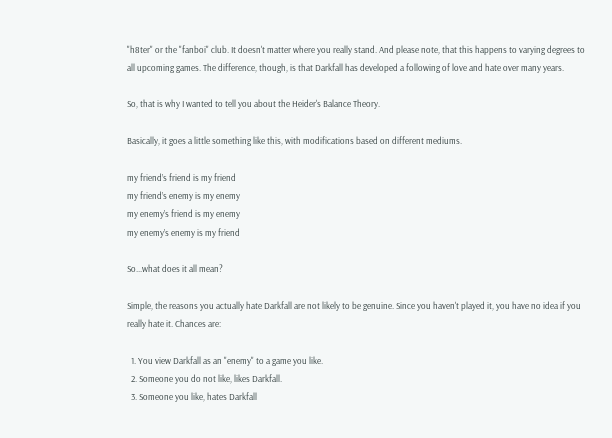"h8ter" or the "fanboi" club. It doesn't matter where you really stand. And please note, that this happens to varying degrees to all upcoming games. The difference, though, is that Darkfall has developed a following of love and hate over many years.

So, that is why I wanted to tell you about the Heider's Balance Theory.

Basically, it goes a little something like this, with modifications based on different mediums.

my friend’s friend is my friend
my friend’s enemy is my enemy
my enemy’s friend is my enemy
my enemy’s enemy is my friend

So...what does it all mean?

Simple, the reasons you actually hate Darkfall are not likely to be genuine. Since you haven't played it, you have no idea if you really hate it. Chances are:

  1. You view Darkfall as an "enemy" to a game you like.
  2. Someone you do not like, likes Darkfall.
  3. Someone you like, hates Darkfall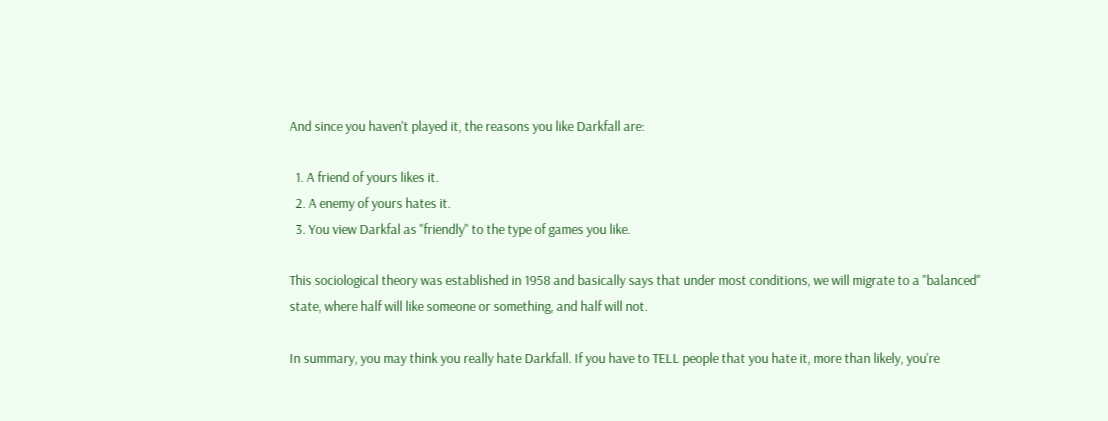And since you haven't played it, the reasons you like Darkfall are:

  1. A friend of yours likes it.
  2. A enemy of yours hates it.
  3. You view Darkfal as "friendly" to the type of games you like.

This sociological theory was established in 1958 and basically says that under most conditions, we will migrate to a "balanced" state, where half will like someone or something, and half will not.

In summary, you may think you really hate Darkfall. If you have to TELL people that you hate it, more than likely, you're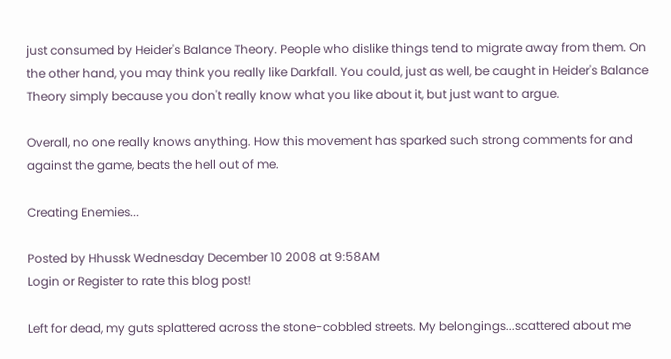just consumed by Heider's Balance Theory. People who dislike things tend to migrate away from them. On the other hand, you may think you really like Darkfall. You could, just as well, be caught in Heider's Balance Theory simply because you don't really know what you like about it, but just want to argue.

Overall, no one really knows anything. How this movement has sparked such strong comments for and against the game, beats the hell out of me.

Creating Enemies...

Posted by Hhussk Wednesday December 10 2008 at 9:58AM
Login or Register to rate this blog post!

Left for dead, my guts splattered across the stone-cobbled streets. My belongings...scattered about me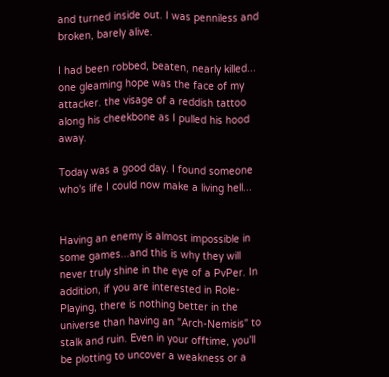and turned inside out. I was penniless and broken, barely alive.

I had been robbed, beaten, nearly killed... one gleaming hope was the face of my attacker. the visage of a reddish tattoo along his cheekbone as I pulled his hood away.

Today was a good day. I found someone who's life I could now make a living hell...


Having an enemy is almost impossible in some games...and this is why they will never truly shine in the eye of a PvPer. In addition, if you are interested in Role-Playing, there is nothing better in the universe than having an "Arch-Nemisis" to stalk and ruin. Even in your offtime, you'll be plotting to uncover a weakness or a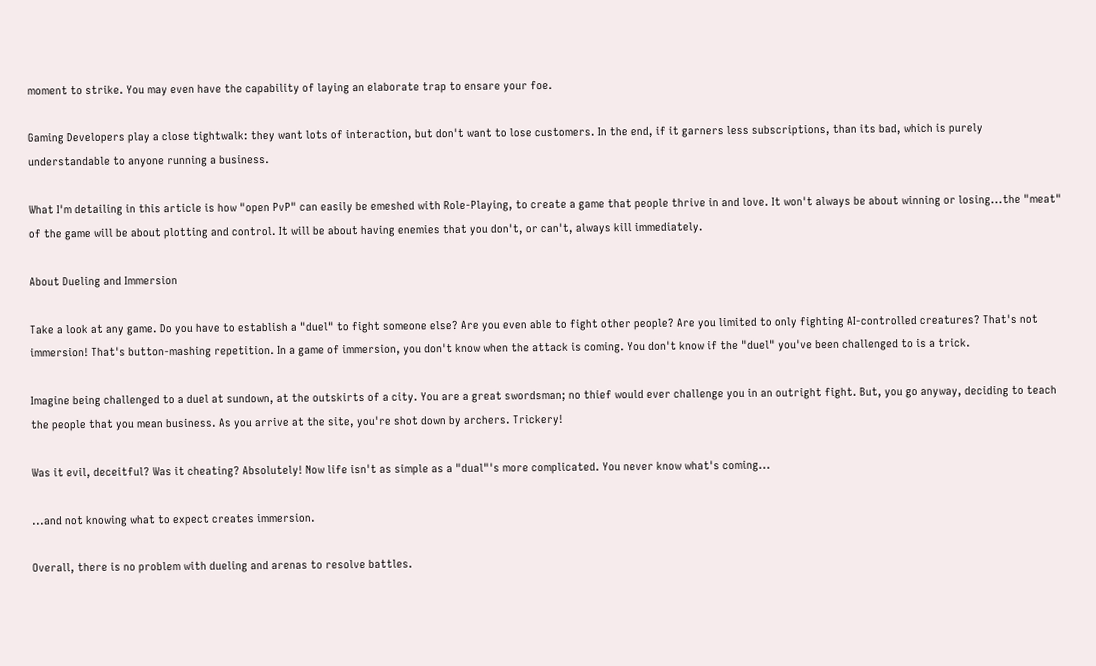moment to strike. You may even have the capability of laying an elaborate trap to ensare your foe.

Gaming Developers play a close tightwalk: they want lots of interaction, but don't want to lose customers. In the end, if it garners less subscriptions, than its bad, which is purely understandable to anyone running a business.

What I'm detailing in this article is how "open PvP" can easily be emeshed with Role-Playing, to create a game that people thrive in and love. It won't always be about winning or losing...the "meat" of the game will be about plotting and control. It will be about having enemies that you don't, or can't, always kill immediately.

About Dueling and Immersion

Take a look at any game. Do you have to establish a "duel" to fight someone else? Are you even able to fight other people? Are you limited to only fighting AI-controlled creatures? That's not immersion! That's button-mashing repetition. In a game of immersion, you don't know when the attack is coming. You don't know if the "duel" you've been challenged to is a trick.

Imagine being challenged to a duel at sundown, at the outskirts of a city. You are a great swordsman; no thief would ever challenge you in an outright fight. But, you go anyway, deciding to teach the people that you mean business. As you arrive at the site, you're shot down by archers. Trickery!

Was it evil, deceitful? Was it cheating? Absolutely! Now life isn't as simple as a "dual"'s more complicated. You never know what's coming...

...and not knowing what to expect creates immersion.

Overall, there is no problem with dueling and arenas to resolve battles.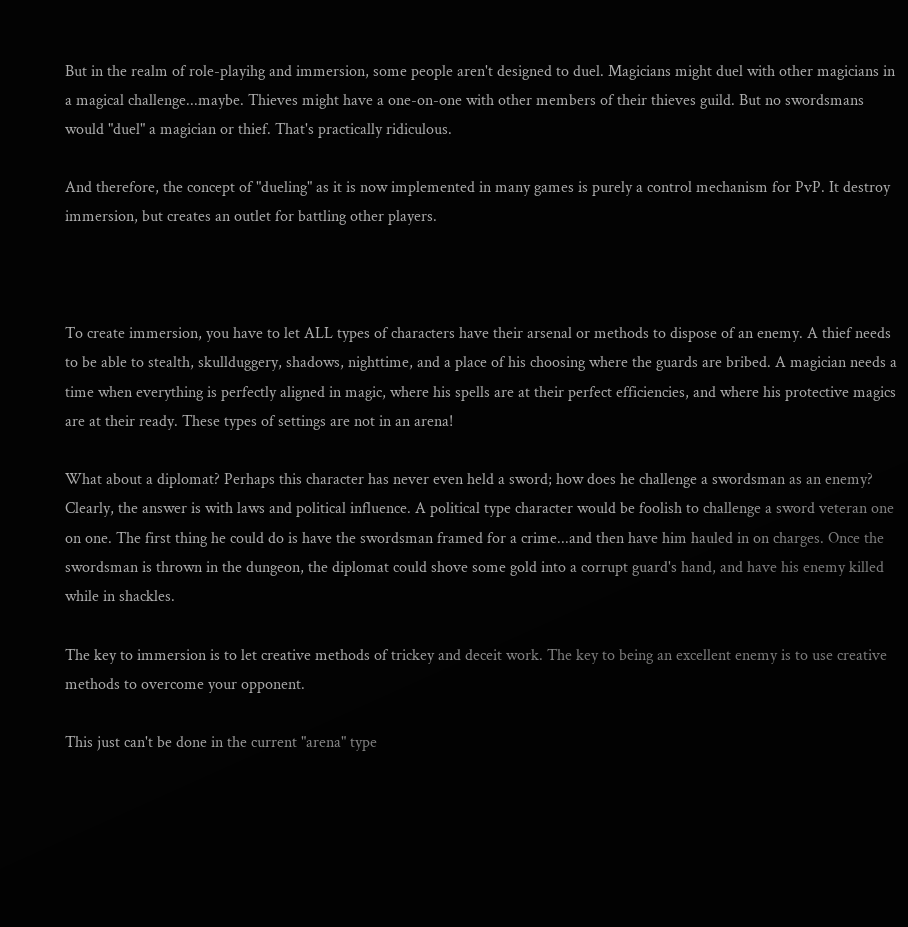But in the realm of role-playihg and immersion, some people aren't designed to duel. Magicians might duel with other magicians in a magical challenge...maybe. Thieves might have a one-on-one with other members of their thieves guild. But no swordsmans would "duel" a magician or thief. That's practically ridiculous.

And therefore, the concept of "dueling" as it is now implemented in many games is purely a control mechanism for PvP. It destroy immersion, but creates an outlet for battling other players.



To create immersion, you have to let ALL types of characters have their arsenal or methods to dispose of an enemy. A thief needs to be able to stealth, skullduggery, shadows, nighttime, and a place of his choosing where the guards are bribed. A magician needs a time when everything is perfectly aligned in magic, where his spells are at their perfect efficiencies, and where his protective magics are at their ready. These types of settings are not in an arena!

What about a diplomat? Perhaps this character has never even held a sword; how does he challenge a swordsman as an enemy? Clearly, the answer is with laws and political influence. A political type character would be foolish to challenge a sword veteran one on one. The first thing he could do is have the swordsman framed for a crime...and then have him hauled in on charges. Once the swordsman is thrown in the dungeon, the diplomat could shove some gold into a corrupt guard's hand, and have his enemy killed while in shackles.

The key to immersion is to let creative methods of trickey and deceit work. The key to being an excellent enemy is to use creative methods to overcome your opponent.

This just can't be done in the current "arena" type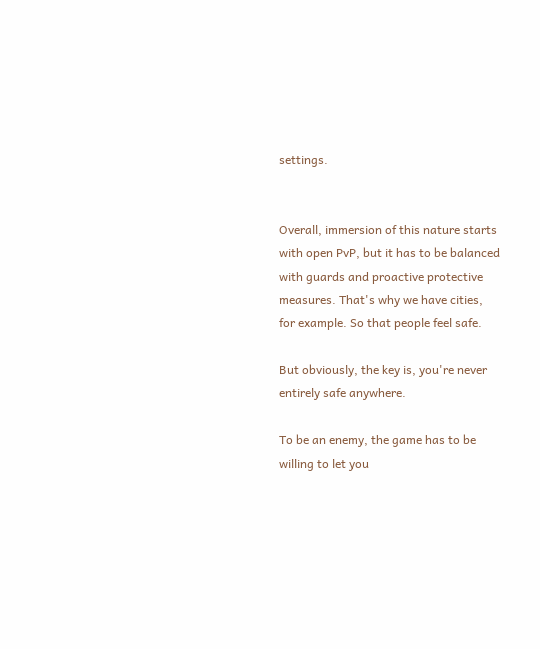settings.


Overall, immersion of this nature starts with open PvP, but it has to be balanced with guards and proactive protective measures. That's why we have cities, for example. So that people feel safe.

But obviously, the key is, you're never entirely safe anywhere.

To be an enemy, the game has to be willing to let you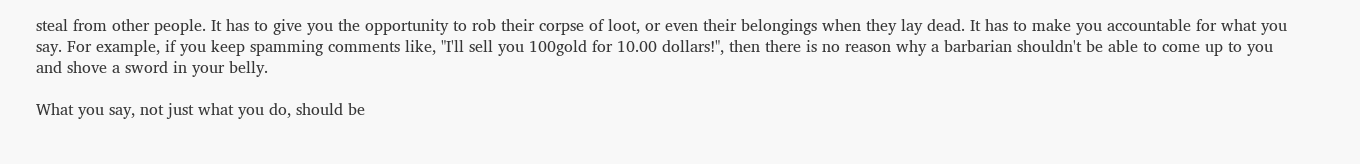steal from other people. It has to give you the opportunity to rob their corpse of loot, or even their belongings when they lay dead. It has to make you accountable for what you say. For example, if you keep spamming comments like, "I'll sell you 100gold for 10.00 dollars!", then there is no reason why a barbarian shouldn't be able to come up to you and shove a sword in your belly.

What you say, not just what you do, should be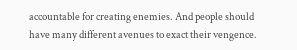accountable for creating enemies. And people should have many different avenues to exact their vengence.